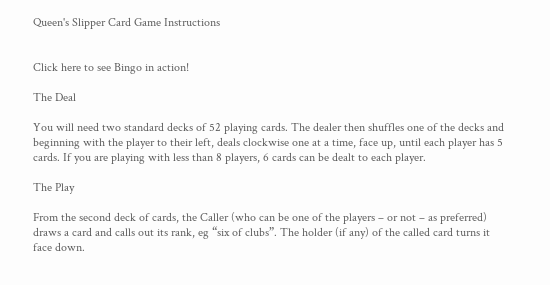Queen's Slipper Card Game Instructions


Click here to see Bingo in action!

The Deal

You will need two standard decks of 52 playing cards. The dealer then shuffles one of the decks and beginning with the player to their left, deals clockwise one at a time, face up, until each player has 5 cards. If you are playing with less than 8 players, 6 cards can be dealt to each player.

The Play

From the second deck of cards, the Caller (who can be one of the players – or not – as preferred) draws a card and calls out its rank, eg “six of clubs”. The holder (if any) of the called card turns it face down.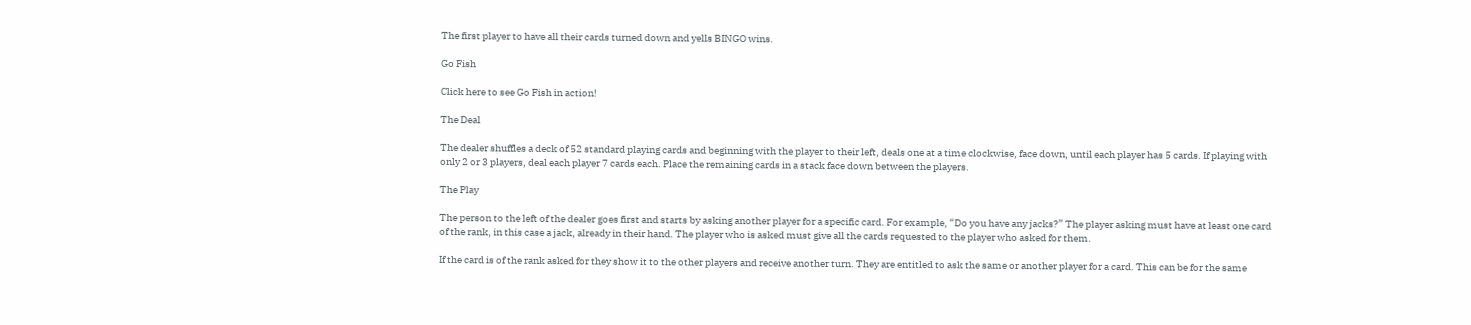The first player to have all their cards turned down and yells BINGO wins.

Go Fish

Click here to see Go Fish in action!

The Deal

The dealer shuffles a deck of 52 standard playing cards and beginning with the player to their left, deals one at a time clockwise, face down, until each player has 5 cards. If playing with only 2 or 3 players, deal each player 7 cards each. Place the remaining cards in a stack face down between the players.

The Play

The person to the left of the dealer goes first and starts by asking another player for a specific card. For example, “Do you have any jacks?” The player asking must have at least one card of the rank, in this case a jack, already in their hand. The player who is asked must give all the cards requested to the player who asked for them.

If the card is of the rank asked for they show it to the other players and receive another turn. They are entitled to ask the same or another player for a card. This can be for the same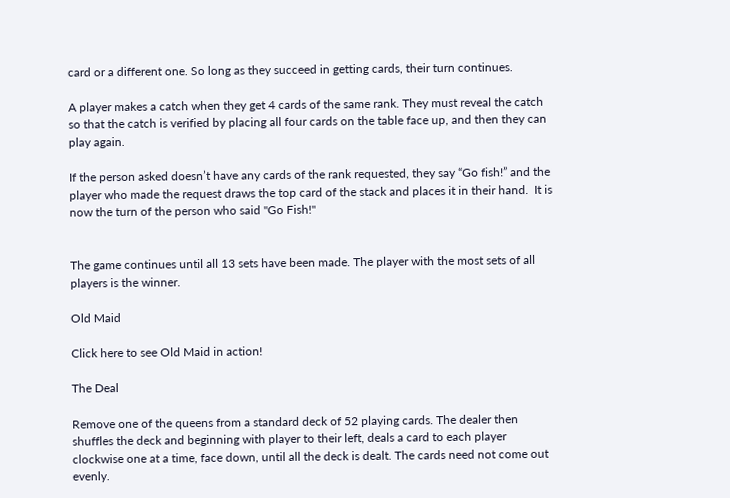card or a different one. So long as they succeed in getting cards, their turn continues.

A player makes a catch when they get 4 cards of the same rank. They must reveal the catch so that the catch is verified by placing all four cards on the table face up, and then they can play again.

If the person asked doesn’t have any cards of the rank requested, they say “Go fish!” and the player who made the request draws the top card of the stack and places it in their hand.  It is now the turn of the person who said "Go Fish!"


The game continues until all 13 sets have been made. The player with the most sets of all players is the winner.

Old Maid

Click here to see Old Maid in action!

The Deal

Remove one of the queens from a standard deck of 52 playing cards. The dealer then shuffles the deck and beginning with player to their left, deals a card to each player clockwise one at a time, face down, until all the deck is dealt. The cards need not come out evenly.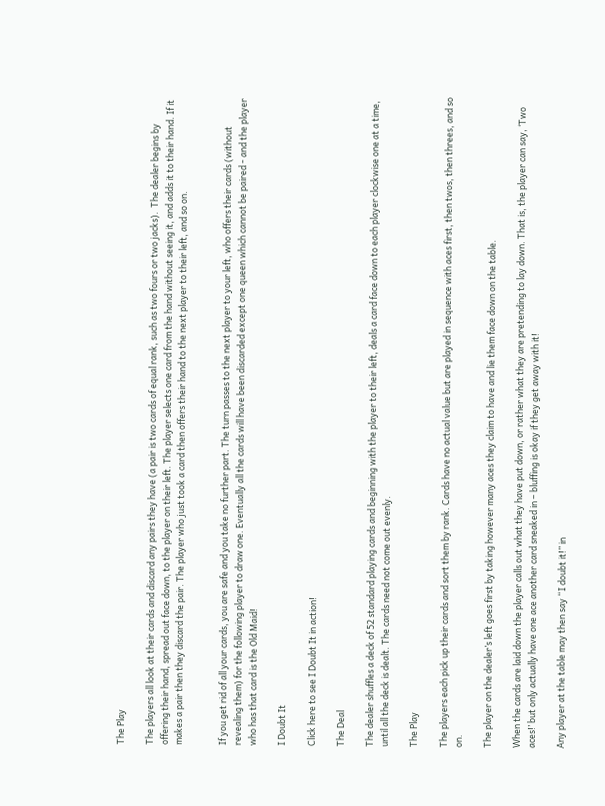The Play

The players all look at their cards and discard any pairs they have (a pair is two cards of equal rank, such as two fours or two jacks).  The dealer begins by offering their hand, spread out face down, to the player on their left. The player selects one card from the hand without seeing it, and adds it to their hand. If it makes a pair then they discard the pair. The player who just took a card then offers their hand to the next player to their left, and so on.


If you get rid of all your cards, you are safe and you take no further part. The turn passes to the next player to your left, who offers their cards (without revealing them) for the following player to draw one. Eventually all the cards will have been discarded except one queen which cannot be paired - and the player who has that card is the Old Maid!

I Doubt It

Click here to see I Doubt It in action!

The Deal

The dealer shuffles a deck of 52 standard playing cards and beginning with the player to their left, deals a card face down to each player clockwise one at a time, until all the deck is dealt. The cards need not come out evenly.

The Play

The players each pick up their cards and sort them by rank. Cards have no actual value but are played in sequence with aces first, then twos, then threes, and so on.

The player on the dealer’s left goes first by taking however many aces they claim to have and lie them face down on the table.

When the cards are laid down the player calls out what they have put down, or rather what they are pretending to lay down. That is, the player can say, ‘Two aces!’ but only actually have one ace another card sneaked in – bluffing is okay if they get away with it!

Any player at the table may then say “I doubt it!” in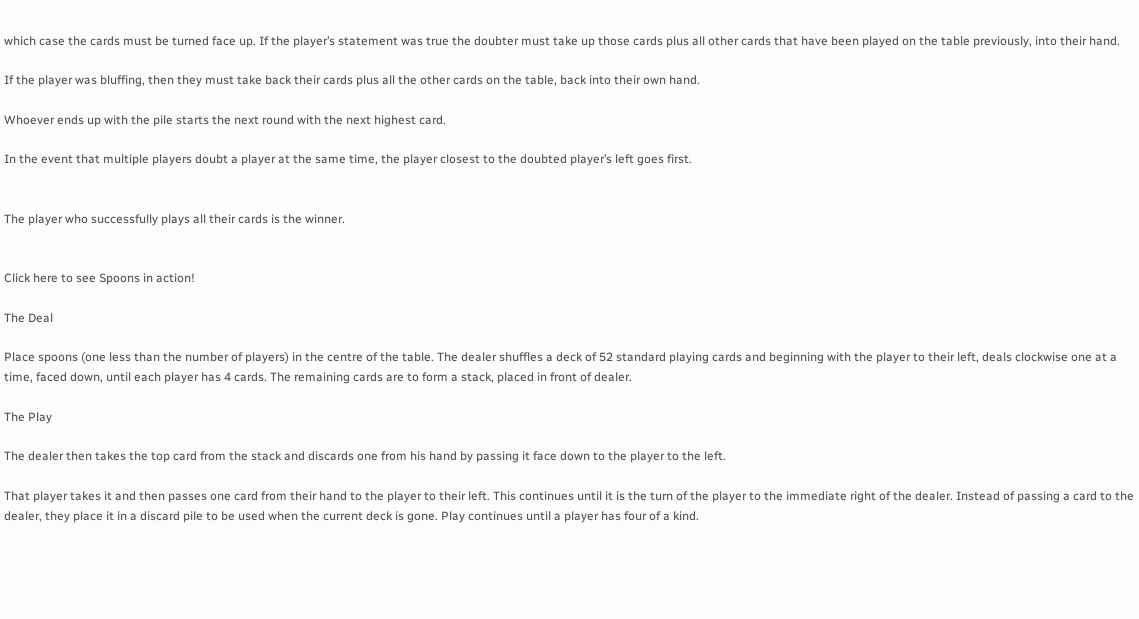which case the cards must be turned face up. If the player’s statement was true the doubter must take up those cards plus all other cards that have been played on the table previously, into their hand.

If the player was bluffing, then they must take back their cards plus all the other cards on the table, back into their own hand.

Whoever ends up with the pile starts the next round with the next highest card.

In the event that multiple players doubt a player at the same time, the player closest to the doubted player’s left goes first.


The player who successfully plays all their cards is the winner.


Click here to see Spoons in action!

The Deal

Place spoons (one less than the number of players) in the centre of the table. The dealer shuffles a deck of 52 standard playing cards and beginning with the player to their left, deals clockwise one at a time, faced down, until each player has 4 cards. The remaining cards are to form a stack, placed in front of dealer.

The Play

The dealer then takes the top card from the stack and discards one from his hand by passing it face down to the player to the left.

That player takes it and then passes one card from their hand to the player to their left. This continues until it is the turn of the player to the immediate right of the dealer. Instead of passing a card to the dealer, they place it in a discard pile to be used when the current deck is gone. Play continues until a player has four of a kind.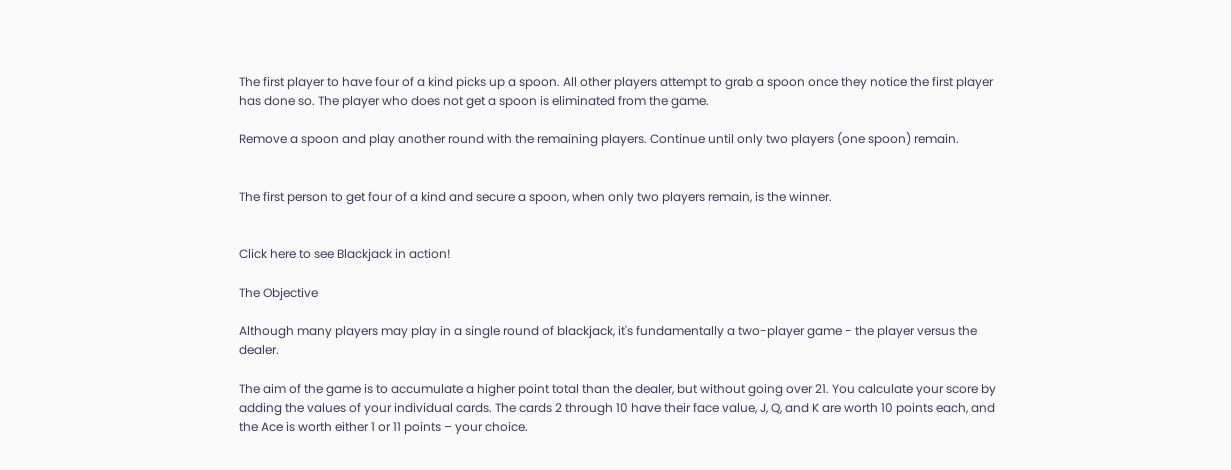The first player to have four of a kind picks up a spoon. All other players attempt to grab a spoon once they notice the first player has done so. The player who does not get a spoon is eliminated from the game.

Remove a spoon and play another round with the remaining players. Continue until only two players (one spoon) remain.


The first person to get four of a kind and secure a spoon, when only two players remain, is the winner.


Click here to see Blackjack in action!

The Objective

Although many players may play in a single round of blackjack, it's fundamentally a two-player game - the player versus the dealer.

The aim of the game is to accumulate a higher point total than the dealer, but without going over 21. You calculate your score by adding the values of your individual cards. The cards 2 through 10 have their face value, J, Q, and K are worth 10 points each, and the Ace is worth either 1 or 11 points – your choice.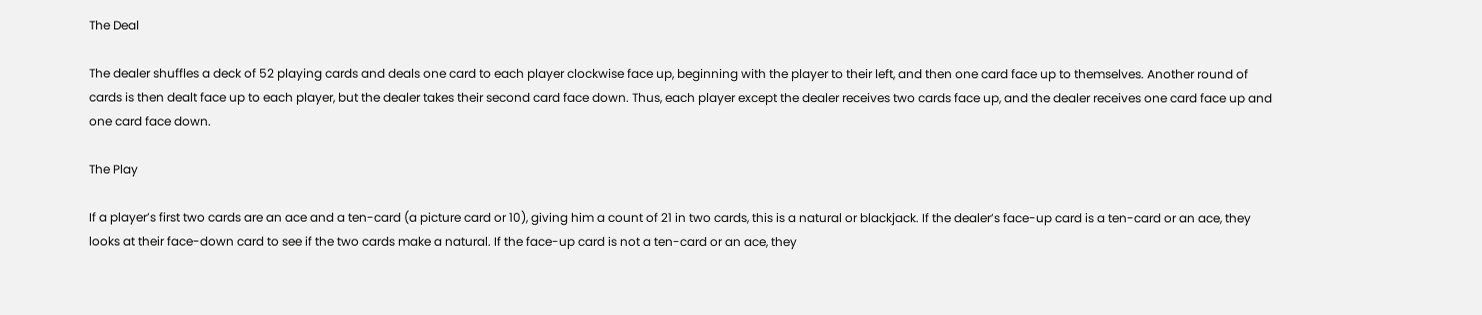The Deal

The dealer shuffles a deck of 52 playing cards and deals one card to each player clockwise face up, beginning with the player to their left, and then one card face up to themselves. Another round of cards is then dealt face up to each player, but the dealer takes their second card face down. Thus, each player except the dealer receives two cards face up, and the dealer receives one card face up and one card face down.

The Play

If a player’s first two cards are an ace and a ten-card (a picture card or 10), giving him a count of 21 in two cards, this is a natural or blackjack. If the dealer’s face-up card is a ten-card or an ace, they looks at their face-down card to see if the two cards make a natural. If the face-up card is not a ten-card or an ace, they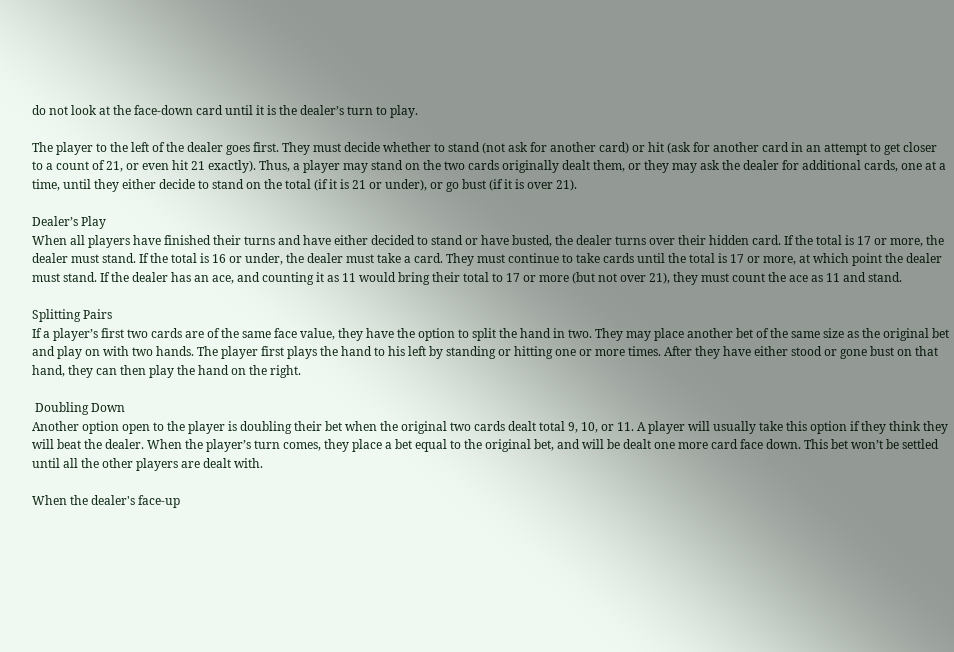do not look at the face-down card until it is the dealer’s turn to play.

The player to the left of the dealer goes first. They must decide whether to stand (not ask for another card) or hit (ask for another card in an attempt to get closer to a count of 21, or even hit 21 exactly). Thus, a player may stand on the two cards originally dealt them, or they may ask the dealer for additional cards, one at a time, until they either decide to stand on the total (if it is 21 or under), or go bust (if it is over 21).

Dealer’s Play
When all players have finished their turns and have either decided to stand or have busted, the dealer turns over their hidden card. If the total is 17 or more, the dealer must stand. If the total is 16 or under, the dealer must take a card. They must continue to take cards until the total is 17 or more, at which point the dealer must stand. If the dealer has an ace, and counting it as 11 would bring their total to 17 or more (but not over 21), they must count the ace as 11 and stand.

Splitting Pairs
If a player’s first two cards are of the same face value, they have the option to split the hand in two. They may place another bet of the same size as the original bet and play on with two hands. The player first plays the hand to his left by standing or hitting one or more times. After they have either stood or gone bust on that hand, they can then play the hand on the right.

 Doubling Down
Another option open to the player is doubling their bet when the original two cards dealt total 9, 10, or 11. A player will usually take this option if they think they will beat the dealer. When the player’s turn comes, they place a bet equal to the original bet, and will be dealt one more card face down. This bet won’t be settled until all the other players are dealt with.

When the dealer's face-up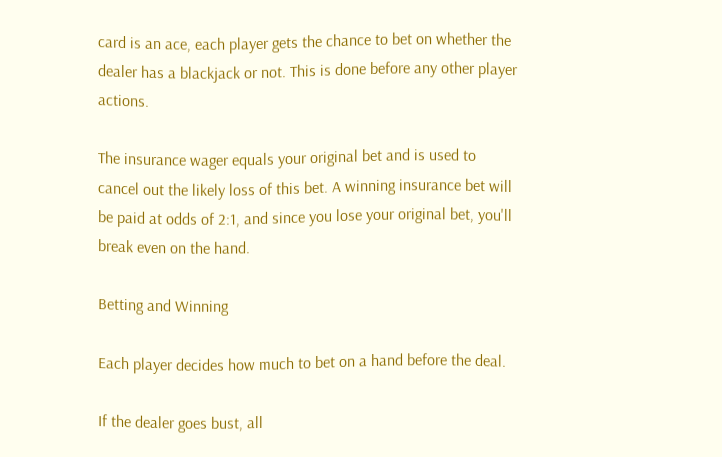card is an ace, each player gets the chance to bet on whether the dealer has a blackjack or not. This is done before any other player actions.

The insurance wager equals your original bet and is used to cancel out the likely loss of this bet. A winning insurance bet will be paid at odds of 2:1, and since you lose your original bet, you'll break even on the hand.

Betting and Winning

Each player decides how much to bet on a hand before the deal.

If the dealer goes bust, all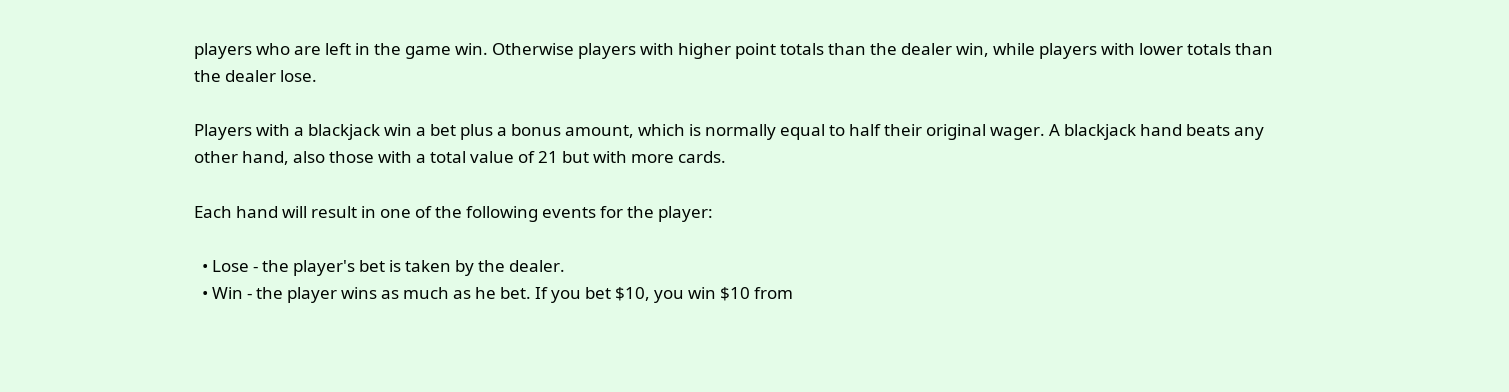players who are left in the game win. Otherwise players with higher point totals than the dealer win, while players with lower totals than the dealer lose.

Players with a blackjack win a bet plus a bonus amount, which is normally equal to half their original wager. A blackjack hand beats any other hand, also those with a total value of 21 but with more cards.

Each hand will result in one of the following events for the player:

  • Lose - the player's bet is taken by the dealer.
  • Win - the player wins as much as he bet. If you bet $10, you win $10 from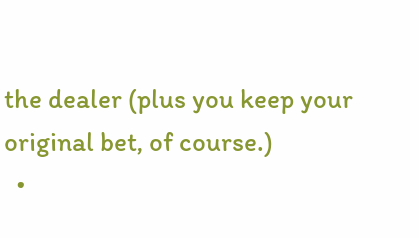the dealer (plus you keep your original bet, of course.)
  •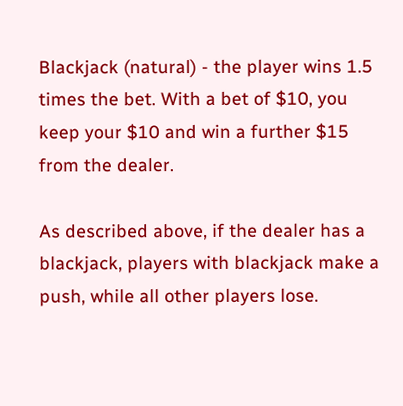Blackjack (natural) - the player wins 1.5 times the bet. With a bet of $10, you keep your $10 and win a further $15 from the dealer.

As described above, if the dealer has a blackjack, players with blackjack make a push, while all other players lose.